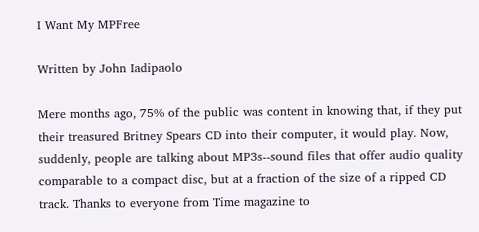I Want My MPFree

Written by John Iadipaolo

Mere months ago, 75% of the public was content in knowing that, if they put their treasured Britney Spears CD into their computer, it would play. Now, suddenly, people are talking about MP3s--sound files that offer audio quality comparable to a compact disc, but at a fraction of the size of a ripped CD track. Thanks to everyone from Time magazine to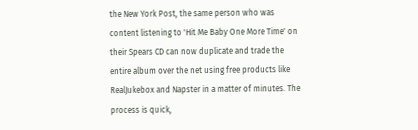the New York Post, the same person who was content listening to 'Hit Me Baby One More Time' on their Spears CD can now duplicate and trade the entire album over the net using free products like RealJukebox and Napster in a matter of minutes. The process is quick,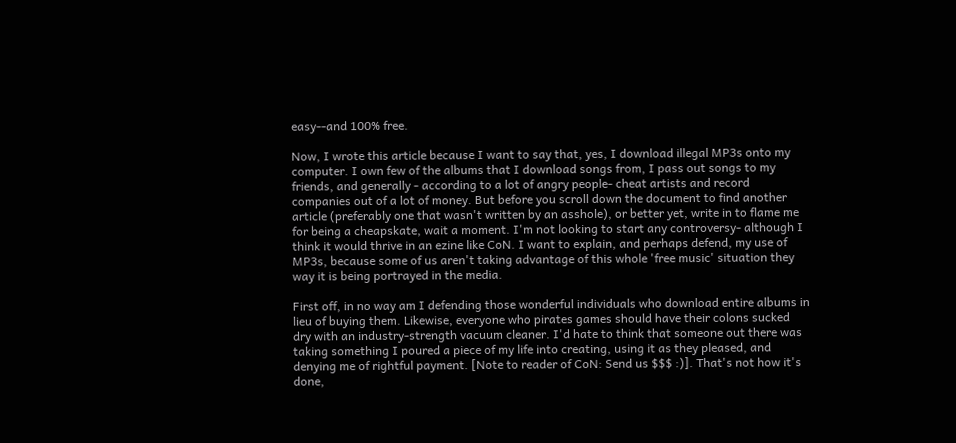easy--and 100% free.

Now, I wrote this article because I want to say that, yes, I download illegal MP3s onto my computer. I own few of the albums that I download songs from, I pass out songs to my friends, and generally - according to a lot of angry people- cheat artists and record companies out of a lot of money. But before you scroll down the document to find another article (preferably one that wasn't written by an asshole), or better yet, write in to flame me for being a cheapskate, wait a moment. I'm not looking to start any controversy- although I think it would thrive in an ezine like CoN. I want to explain, and perhaps defend, my use of MP3s, because some of us aren't taking advantage of this whole 'free music' situation they way it is being portrayed in the media.

First off, in no way am I defending those wonderful individuals who download entire albums in lieu of buying them. Likewise, everyone who pirates games should have their colons sucked dry with an industry-strength vacuum cleaner. I'd hate to think that someone out there was taking something I poured a piece of my life into creating, using it as they pleased, and denying me of rightful payment. [Note to reader of CoN: Send us $$$ :)]. That's not how it's done,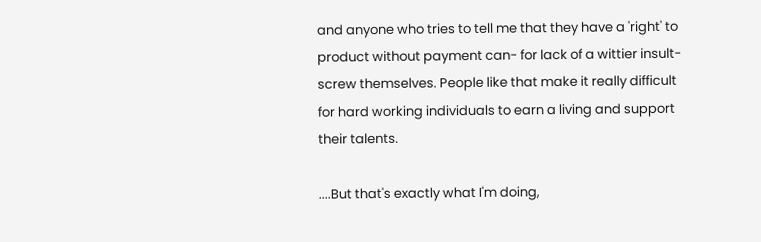and anyone who tries to tell me that they have a 'right' to product without payment can- for lack of a wittier insult- screw themselves. People like that make it really difficult for hard working individuals to earn a living and support their talents.

....But that's exactly what I'm doing,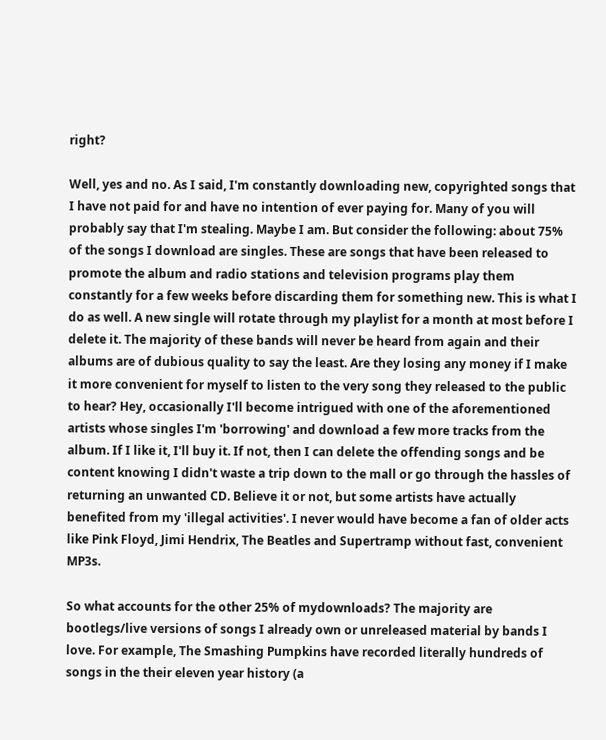right?

Well, yes and no. As I said, I'm constantly downloading new, copyrighted songs that I have not paid for and have no intention of ever paying for. Many of you will probably say that I'm stealing. Maybe I am. But consider the following: about 75% of the songs I download are singles. These are songs that have been released to promote the album and radio stations and television programs play them constantly for a few weeks before discarding them for something new. This is what I do as well. A new single will rotate through my playlist for a month at most before I delete it. The majority of these bands will never be heard from again and their albums are of dubious quality to say the least. Are they losing any money if I make it more convenient for myself to listen to the very song they released to the public to hear? Hey, occasionally I'll become intrigued with one of the aforementioned artists whose singles I'm 'borrowing' and download a few more tracks from the album. If I like it, I'll buy it. If not, then I can delete the offending songs and be content knowing I didn't waste a trip down to the mall or go through the hassles of returning an unwanted CD. Believe it or not, but some artists have actually benefited from my 'illegal activities'. I never would have become a fan of older acts like Pink Floyd, Jimi Hendrix, The Beatles and Supertramp without fast, convenient MP3s.

So what accounts for the other 25% of mydownloads? The majority are bootlegs/live versions of songs I already own or unreleased material by bands I love. For example, The Smashing Pumpkins have recorded literally hundreds of songs in the their eleven year history (a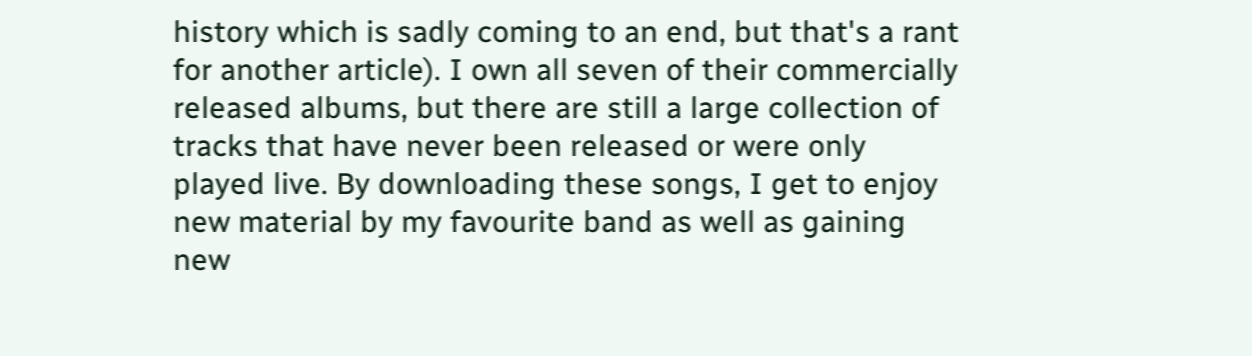history which is sadly coming to an end, but that's a rant for another article). I own all seven of their commercially released albums, but there are still a large collection of tracks that have never been released or were only played live. By downloading these songs, I get to enjoy new material by my favourite band as well as gaining new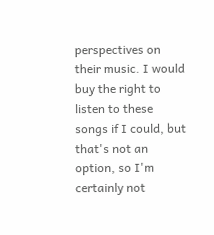perspectives on their music. I would buy the right to listen to these songs if I could, but that's not an option, so I'm certainly not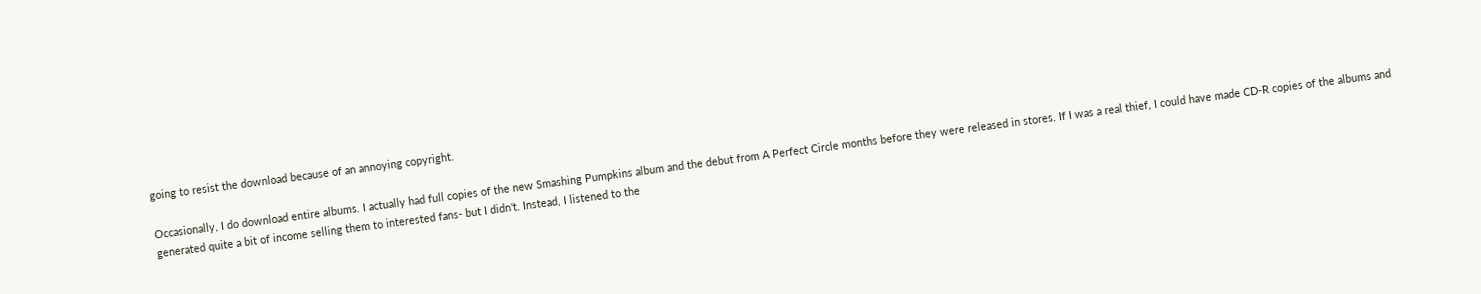going to resist the download because of an annoying copyright.

Occasionally, I do download entire albums. I actually had full copies of the new Smashing Pumpkins album and the debut from A Perfect Circle months before they were released in stores. If I was a real thief, I could have made CD-R copies of the albums and generated quite a bit of income selling them to interested fans- but I didn't. Instead, I listened to the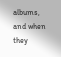albums, and when they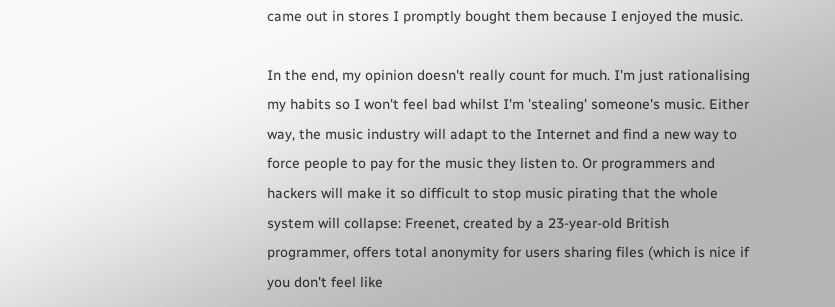came out in stores I promptly bought them because I enjoyed the music.

In the end, my opinion doesn't really count for much. I'm just rationalising my habits so I won't feel bad whilst I'm 'stealing' someone's music. Either way, the music industry will adapt to the Internet and find a new way to force people to pay for the music they listen to. Or programmers and hackers will make it so difficult to stop music pirating that the whole system will collapse: Freenet, created by a 23-year-old British programmer, offers total anonymity for users sharing files (which is nice if you don't feel like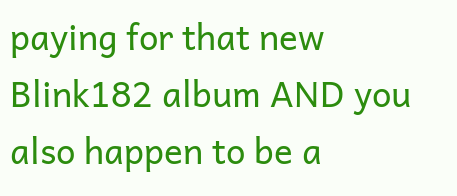paying for that new Blink182 album AND you also happen to be a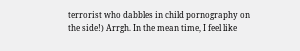terrorist who dabbles in child pornography on the side!) Arrgh. In the mean time, I feel like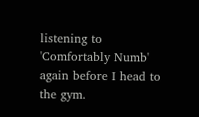listening to 'Comfortably Numb' again before I head to the gym.